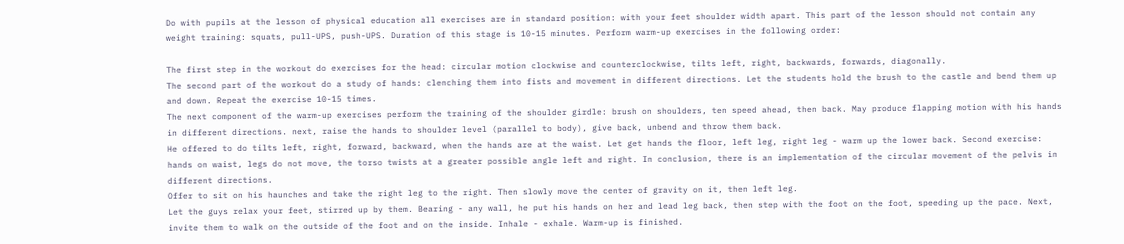Do with pupils at the lesson of physical education all exercises are in standard position: with your feet shoulder width apart. This part of the lesson should not contain any weight training: squats, pull-UPS, push-UPS. Duration of this stage is 10-15 minutes. Perform warm-up exercises in the following order:

The first step in the workout do exercises for the head: circular motion clockwise and counterclockwise, tilts left, right, backwards, forwards, diagonally.
The second part of the workout do a study of hands: clenching them into fists and movement in different directions. Let the students hold the brush to the castle and bend them up and down. Repeat the exercise 10-15 times.
The next component of the warm-up exercises perform the training of the shoulder girdle: brush on shoulders, ten speed ahead, then back. May produce flapping motion with his hands in different directions. next, raise the hands to shoulder level (parallel to body), give back, unbend and throw them back.
He offered to do tilts left, right, forward, backward, when the hands are at the waist. Let get hands the floor, left leg, right leg - warm up the lower back. Second exercise: hands on waist, legs do not move, the torso twists at a greater possible angle left and right. In conclusion, there is an implementation of the circular movement of the pelvis in different directions.
Offer to sit on his haunches and take the right leg to the right. Then slowly move the center of gravity on it, then left leg.
Let the guys relax your feet, stirred up by them. Bearing - any wall, he put his hands on her and lead leg back, then step with the foot on the foot, speeding up the pace. Next, invite them to walk on the outside of the foot and on the inside. Inhale - exhale. Warm-up is finished.